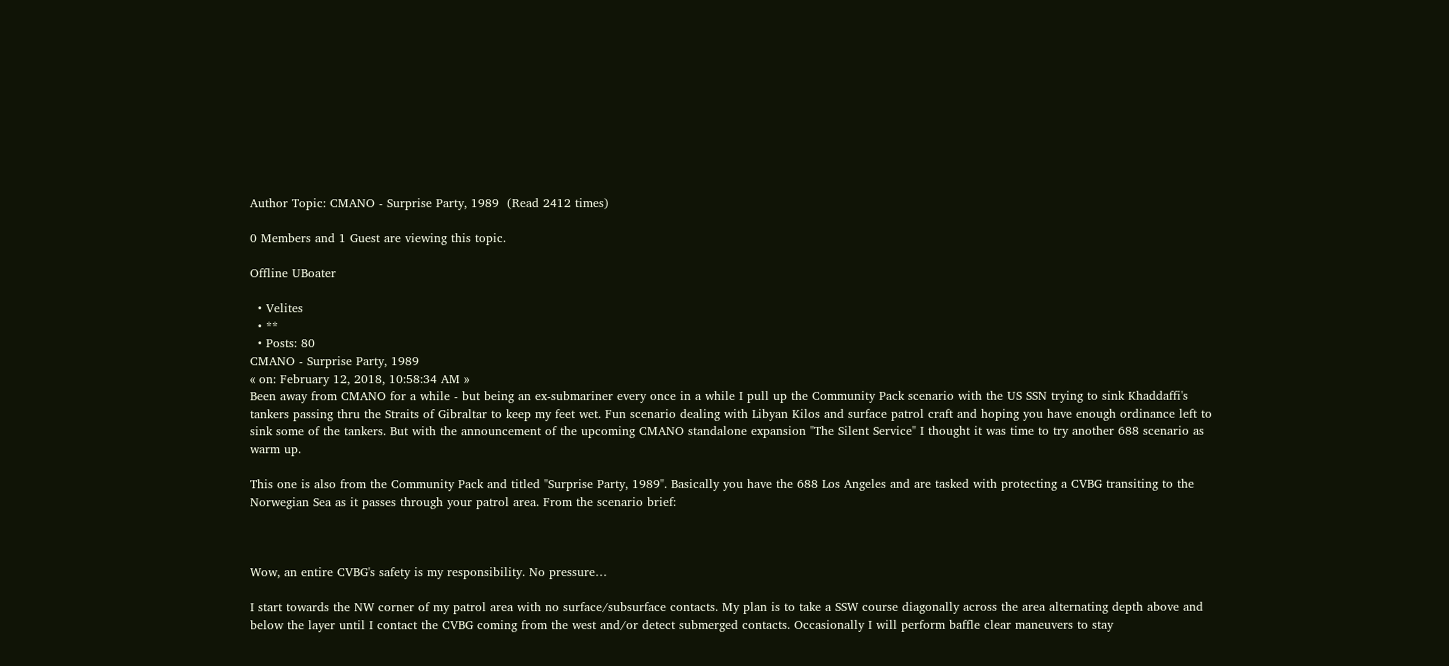Author Topic: CMANO - Surprise Party, 1989  (Read 2412 times)

0 Members and 1 Guest are viewing this topic.

Offline UBoater

  • Velites
  • **
  • Posts: 80
CMANO - Surprise Party, 1989
« on: February 12, 2018, 10:58:34 AM »
Been away from CMANO for a while - but being an ex-submariner every once in a while I pull up the Community Pack scenario with the US SSN trying to sink Khaddaffi's tankers passing thru the Straits of Gibraltar to keep my feet wet. Fun scenario dealing with Libyan Kilos and surface patrol craft and hoping you have enough ordinance left to sink some of the tankers. But with the announcement of the upcoming CMANO standalone expansion "The Silent Service" I thought it was time to try another 688 scenario as warm up.

This one is also from the Community Pack and titled "Surprise Party, 1989". Basically you have the 688 Los Angeles and are tasked with protecting a CVBG transiting to the Norwegian Sea as it passes through your patrol area. From the scenario brief:



Wow, an entire CVBG's safety is my responsibility. No pressure…

I start towards the NW corner of my patrol area with no surface/subsurface contacts. My plan is to take a SSW course diagonally across the area alternating depth above and below the layer until I contact the CVBG coming from the west and/or detect submerged contacts. Occasionally I will perform baffle clear maneuvers to stay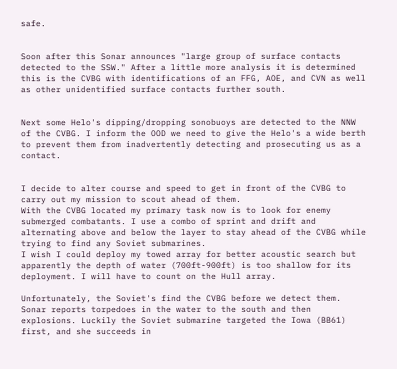safe.


Soon after this Sonar announces "large group of surface contacts detected to the SSW." After a little more analysis it is determined this is the CVBG with identifications of an FFG, AOE, and CVN as well as other unidentified surface contacts further south.


Next some Helo's dipping/dropping sonobuoys are detected to the NNW of the CVBG. I inform the OOD we need to give the Helo's a wide berth to prevent them from inadvertently detecting and prosecuting us as a contact.


I decide to alter course and speed to get in front of the CVBG to carry out my mission to scout ahead of them.
With the CVBG located my primary task now is to look for enemy submerged combatants. I use a combo of sprint and drift and alternating above and below the layer to stay ahead of the CVBG while trying to find any Soviet submarines.
I wish I could deploy my towed array for better acoustic search but apparently the depth of water (700ft-900ft) is too shallow for its deployment. I will have to count on the Hull array.

Unfortunately, the Soviet's find the CVBG before we detect them. Sonar reports torpedoes in the water to the south and then explosions. Luckily the Soviet submarine targeted the Iowa (BB61) first, and she succeeds in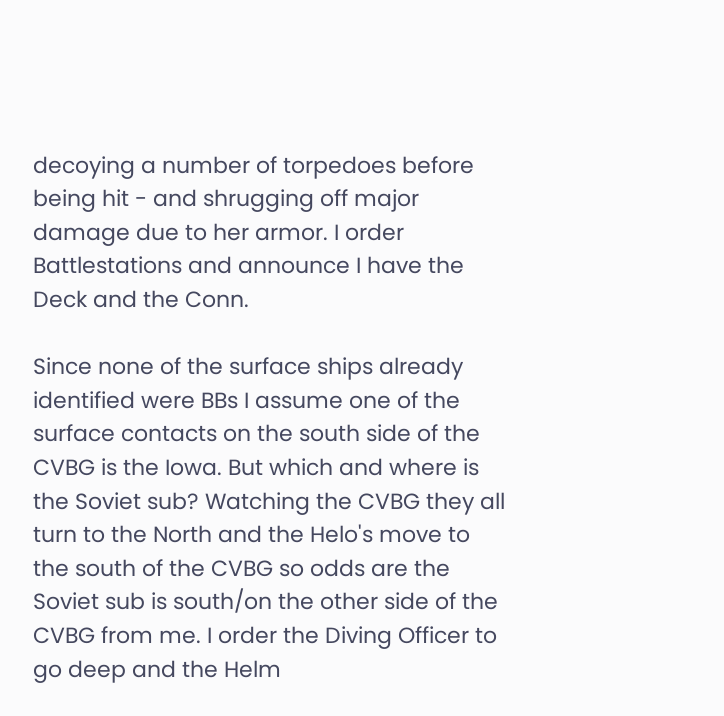decoying a number of torpedoes before being hit - and shrugging off major damage due to her armor. I order Battlestations and announce I have the Deck and the Conn.

Since none of the surface ships already identified were BBs I assume one of the surface contacts on the south side of the CVBG is the Iowa. But which and where is the Soviet sub? Watching the CVBG they all turn to the North and the Helo's move to the south of the CVBG so odds are the Soviet sub is south/on the other side of the CVBG from me. I order the Diving Officer to go deep and the Helm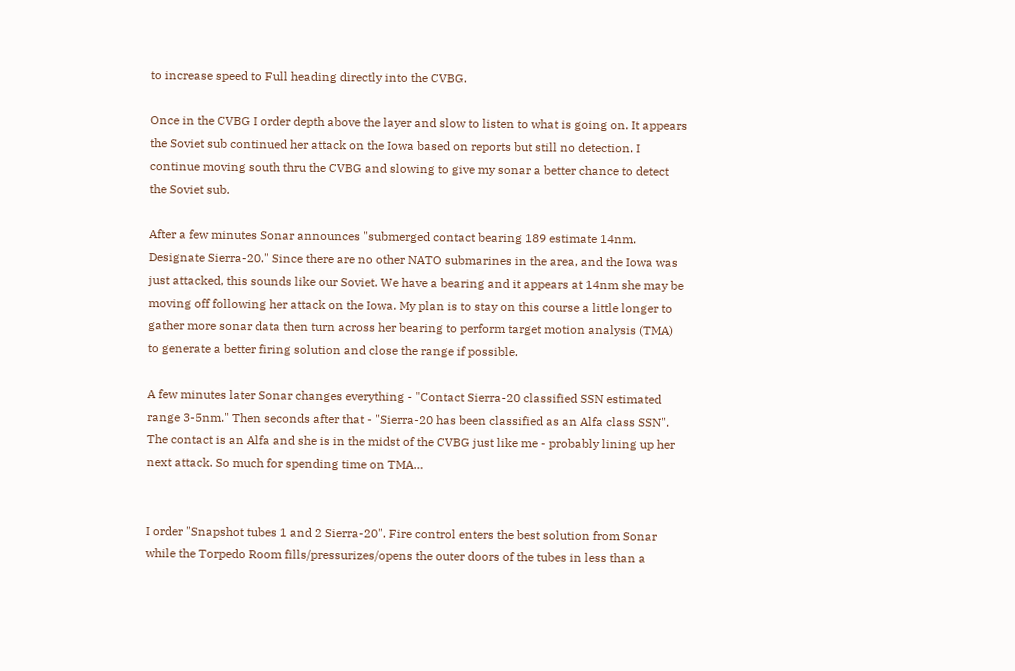to increase speed to Full heading directly into the CVBG.

Once in the CVBG I order depth above the layer and slow to listen to what is going on. It appears the Soviet sub continued her attack on the Iowa based on reports but still no detection. I continue moving south thru the CVBG and slowing to give my sonar a better chance to detect the Soviet sub.

After a few minutes Sonar announces "submerged contact bearing 189 estimate 14nm. Designate Sierra-20." Since there are no other NATO submarines in the area, and the Iowa was just attacked, this sounds like our Soviet. We have a bearing and it appears at 14nm she may be moving off following her attack on the Iowa. My plan is to stay on this course a little longer to gather more sonar data then turn across her bearing to perform target motion analysis (TMA) to generate a better firing solution and close the range if possible.

A few minutes later Sonar changes everything - "Contact Sierra-20 classified SSN estimated range 3-5nm." Then seconds after that - "Sierra-20 has been classified as an Alfa class SSN". The contact is an Alfa and she is in the midst of the CVBG just like me - probably lining up her next attack. So much for spending time on TMA…


I order "Snapshot tubes 1 and 2 Sierra-20". Fire control enters the best solution from Sonar while the Torpedo Room fills/pressurizes/opens the outer doors of the tubes in less than a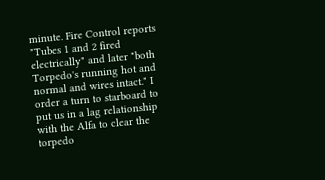minute. Fire Control reports "Tubes 1 and 2 fired electrically" and later "both Torpedo's running hot and normal and wires intact." I order a turn to starboard to put us in a lag relationship with the Alfa to clear the torpedo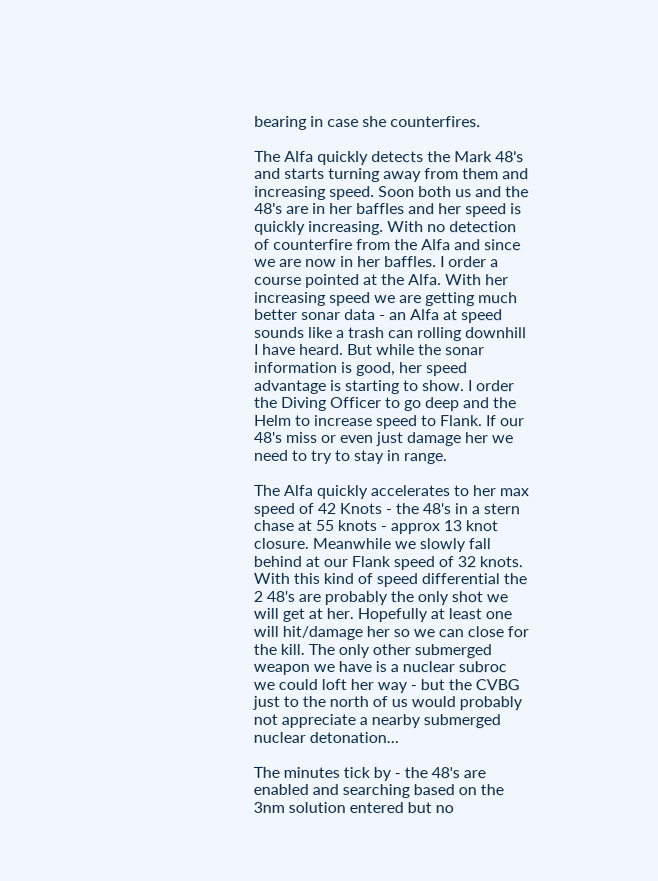bearing in case she counterfires.

The Alfa quickly detects the Mark 48's and starts turning away from them and increasing speed. Soon both us and the 48's are in her baffles and her speed is quickly increasing. With no detection of counterfire from the Alfa and since we are now in her baffles. I order a course pointed at the Alfa. With her increasing speed we are getting much better sonar data - an Alfa at speed sounds like a trash can rolling downhill I have heard. But while the sonar information is good, her speed advantage is starting to show. I order the Diving Officer to go deep and the Helm to increase speed to Flank. If our 48's miss or even just damage her we need to try to stay in range.

The Alfa quickly accelerates to her max speed of 42 Knots - the 48's in a stern chase at 55 knots - approx 13 knot closure. Meanwhile we slowly fall behind at our Flank speed of 32 knots. With this kind of speed differential the 2 48's are probably the only shot we will get at her. Hopefully at least one will hit/damage her so we can close for the kill. The only other submerged weapon we have is a nuclear subroc we could loft her way - but the CVBG just to the north of us would probably not appreciate a nearby submerged nuclear detonation…

The minutes tick by - the 48's are enabled and searching based on the 3nm solution entered but no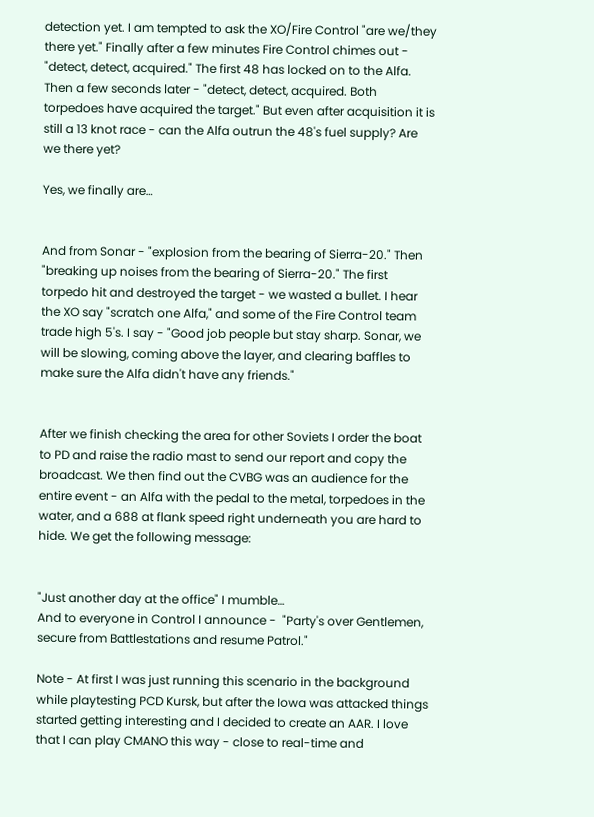detection yet. I am tempted to ask the XO/Fire Control "are we/they there yet." Finally after a few minutes Fire Control chimes out - "detect, detect, acquired." The first 48 has locked on to the Alfa. Then a few seconds later - "detect, detect, acquired. Both torpedoes have acquired the target." But even after acquisition it is still a 13 knot race - can the Alfa outrun the 48's fuel supply? Are we there yet?

Yes, we finally are…


And from Sonar - "explosion from the bearing of Sierra-20." Then "breaking up noises from the bearing of Sierra-20." The first torpedo hit and destroyed the target - we wasted a bullet. I hear the XO say "scratch one Alfa," and some of the Fire Control team trade high 5's. I say - "Good job people but stay sharp. Sonar, we will be slowing, coming above the layer, and clearing baffles to make sure the Alfa didn't have any friends."


After we finish checking the area for other Soviets I order the boat to PD and raise the radio mast to send our report and copy the broadcast. We then find out the CVBG was an audience for the entire event - an Alfa with the pedal to the metal, torpedoes in the water, and a 688 at flank speed right underneath you are hard to hide. We get the following message:


"Just another day at the office" I mumble…
And to everyone in Control I announce -  "Party's over Gentlemen, secure from Battlestations and resume Patrol."

Note - At first I was just running this scenario in the background while playtesting PCD Kursk, but after the Iowa was attacked things started getting interesting and I decided to create an AAR. I love that I can play CMANO this way - close to real-time and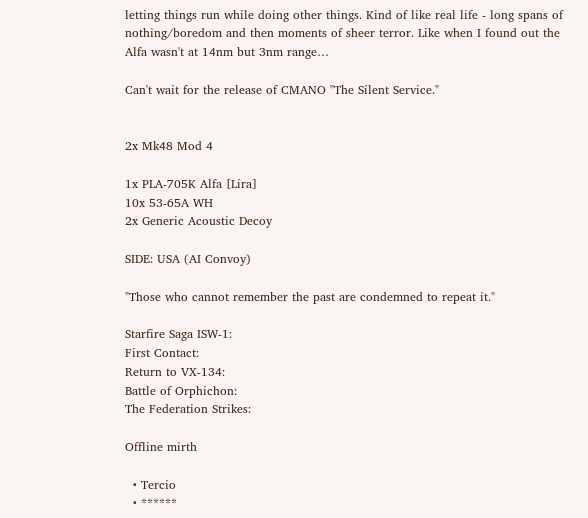letting things run while doing other things. Kind of like real life - long spans of nothing/boredom and then moments of sheer terror. Like when I found out the Alfa wasn't at 14nm but 3nm range…

Can't wait for the release of CMANO "The Silent Service."


2x Mk48 Mod 4

1x PLA-705K Alfa [Lira]
10x 53-65A WH
2x Generic Acoustic Decoy

SIDE: USA (AI Convoy)

"Those who cannot remember the past are condemned to repeat it."

Starfire Saga ISW-1:
First Contact:
Return to VX-134:
Battle of Orphichon:
The Federation Strikes:

Offline mirth

  • Tercio
  • ******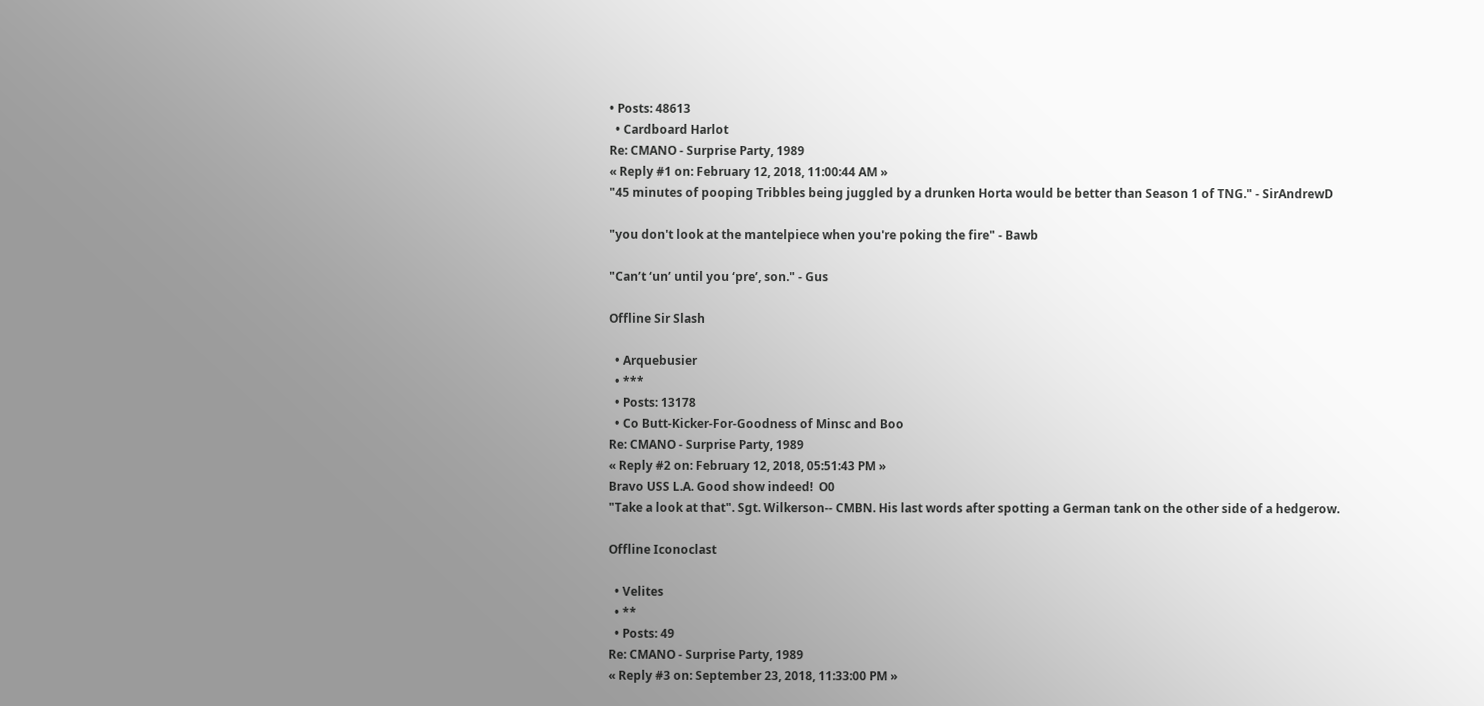• Posts: 48613
  • Cardboard Harlot
Re: CMANO - Surprise Party, 1989
« Reply #1 on: February 12, 2018, 11:00:44 AM »
"45 minutes of pooping Tribbles being juggled by a drunken Horta would be better than Season 1 of TNG." - SirAndrewD

"you don't look at the mantelpiece when you're poking the fire" - Bawb

"Can’t ‘un’ until you ‘pre’, son." - Gus

Offline Sir Slash

  • Arquebusier
  • ***
  • Posts: 13178
  • Co Butt-Kicker-For-Goodness of Minsc and Boo
Re: CMANO - Surprise Party, 1989
« Reply #2 on: February 12, 2018, 05:51:43 PM »
Bravo USS L.A. Good show indeed!  O0
"Take a look at that". Sgt. Wilkerson-- CMBN. His last words after spotting a German tank on the other side of a hedgerow.

Offline Iconoclast

  • Velites
  • **
  • Posts: 49
Re: CMANO - Surprise Party, 1989
« Reply #3 on: September 23, 2018, 11:33:00 PM »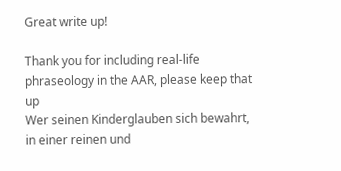Great write up!

Thank you for including real-life phraseology in the AAR, please keep that up
Wer seinen Kinderglauben sich bewahrt, in einer reinen und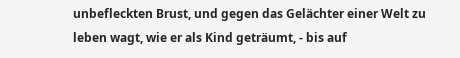unbefleckten Brust, und gegen das Gelächter einer Welt zu leben wagt, wie er als Kind geträumt, - bis auf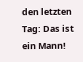den letzten Tag: Das ist ein Mann!